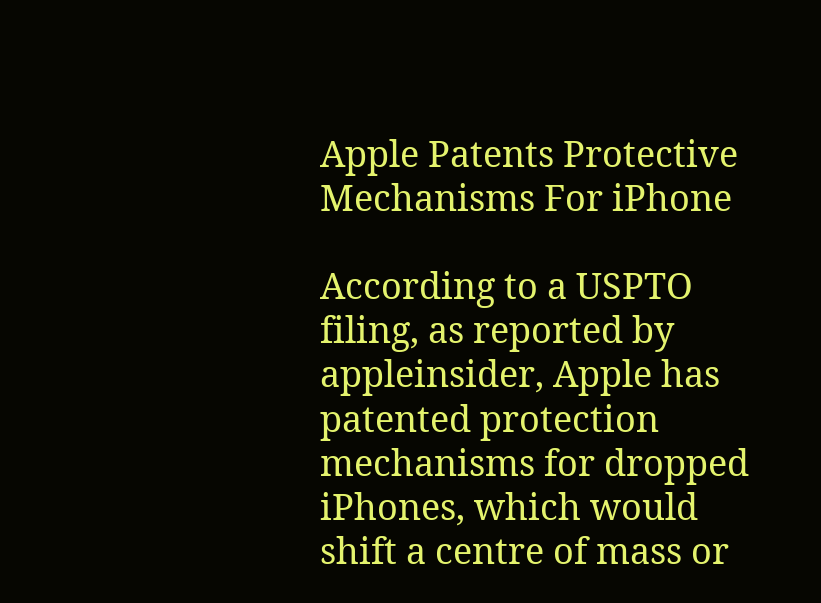Apple Patents Protective Mechanisms For iPhone

According to a USPTO filing, as reported by appleinsider, Apple has patented protection mechanisms for dropped iPhones, which would shift a centre of mass or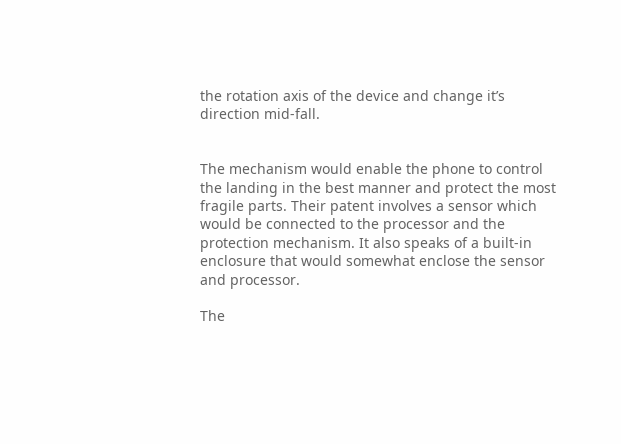the rotation axis of the device and change it’s direction mid-fall.


The mechanism would enable the phone to control the landing in the best manner and protect the most fragile parts. Their patent involves a sensor which would be connected to the processor and the protection mechanism. It also speaks of a built-in enclosure that would somewhat enclose the sensor and processor.

The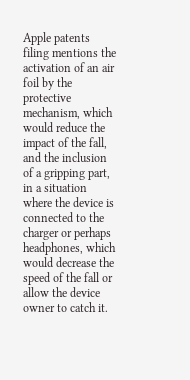Apple patents filing mentions the activation of an air foil by the protective mechanism, which would reduce the impact of the fall, and the inclusion of a gripping part, in a situation where the device is connected to the charger or perhaps headphones, which would decrease the speed of the fall or allow the device owner to catch it.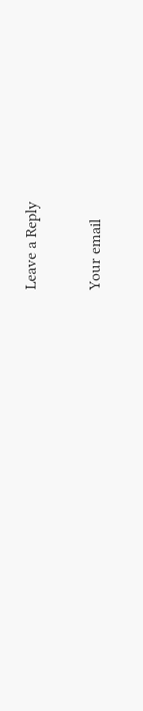Leave a Reply

Your email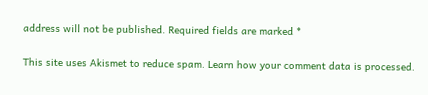address will not be published. Required fields are marked *

This site uses Akismet to reduce spam. Learn how your comment data is processed.